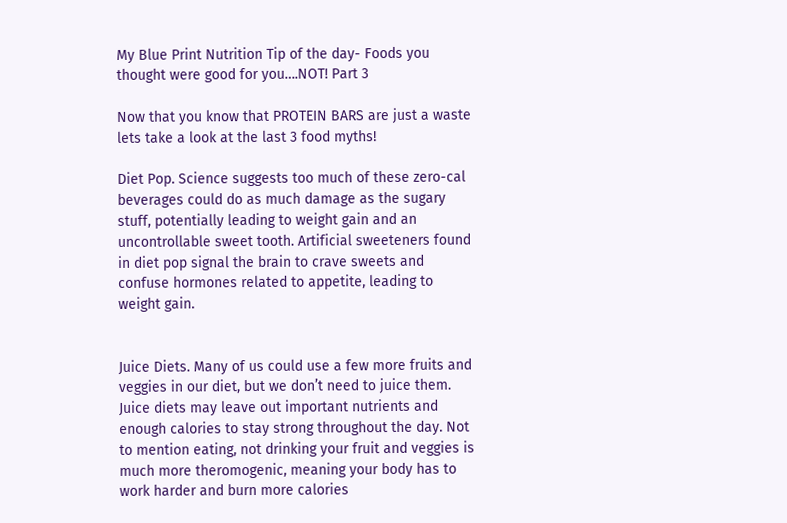My Blue Print Nutrition Tip of the day- Foods you thought were good for you….NOT! Part 3

Now that you know that PROTEIN BARS are just a waste lets take a look at the last 3 food myths!

Diet Pop. Science suggests too much of these zero-cal beverages could do as much damage as the sugary stuff, potentially leading to weight gain and an uncontrollable sweet tooth. Artificial sweeteners found in diet pop signal the brain to crave sweets and confuse hormones related to appetite, leading to weight gain.


Juice Diets. Many of us could use a few more fruits and veggies in our diet, but we don’t need to juice them. Juice diets may leave out important nutrients and enough calories to stay strong throughout the day. Not to mention eating, not drinking your fruit and veggies is much more theromogenic, meaning your body has to work harder and burn more calories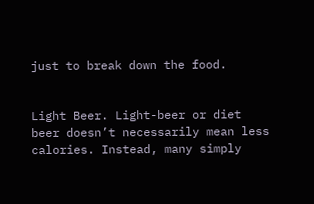just to break down the food.


Light Beer. Light-beer or diet beer doesn’t necessarily mean less calories. Instead, many simply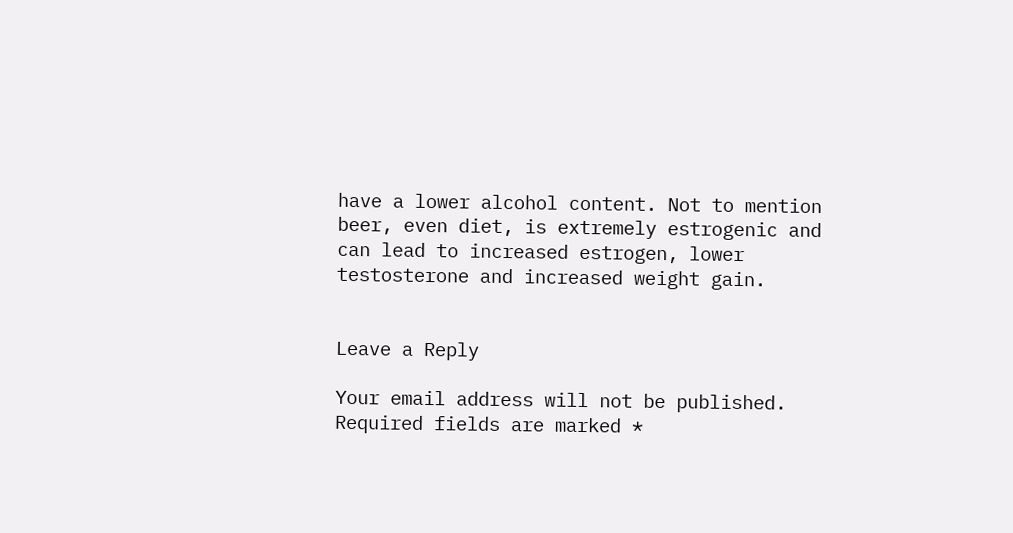have a lower alcohol content. Not to mention beer, even diet, is extremely estrogenic and can lead to increased estrogen, lower testosterone and increased weight gain.


Leave a Reply

Your email address will not be published. Required fields are marked *